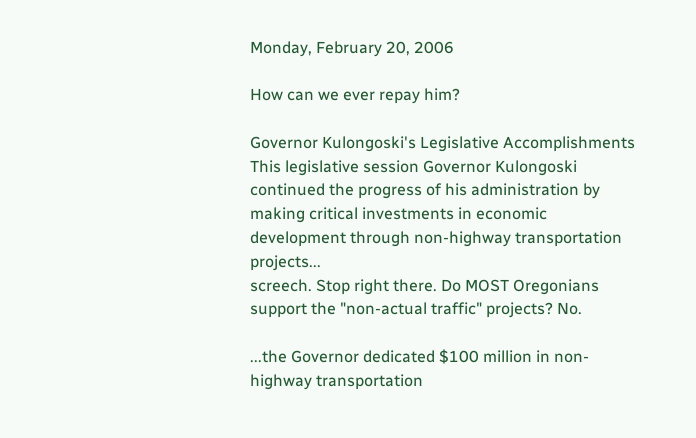Monday, February 20, 2006

How can we ever repay him?

Governor Kulongoski's Legislative Accomplishments
This legislative session Governor Kulongoski continued the progress of his administration by making critical investments in economic development through non-highway transportation projects...
screech. Stop right there. Do MOST Oregonians support the "non-actual traffic" projects? No.

...the Governor dedicated $100 million in non-highway transportation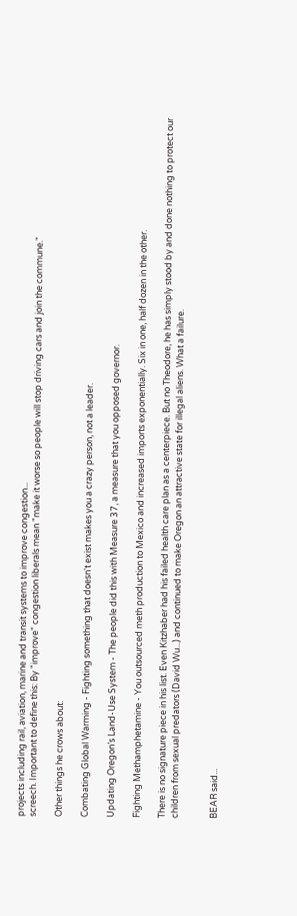projects including rail, aviation, marine and transit systems to improve congestion...
screech. Important to define this: By "improve" congestion liberals mean "make it worse so people will stop driving cars and join the commune."

Other things he crows about:

Combating Global Warming - Fighting something that doesn't exist makes you a crazy person, not a leader.

Updating Oregon’s Land-Use System - The people did this with Measure 37, a measure that you opposed governor.

Fighting Methamphetamine - You outsourced meth production to Mexico and increased imports exponentially. Six in one, half dozen in the other.

There is no signature piece in his list. Even Kitzhaber had his failed health care plan as a centerpiece. But no Theodore, he has simply stood by and done nothing to protect our children from sexual predators (David Wu...) and continued to make Oregon an attractive state for illegal aliens. What a failure.


BEAR said...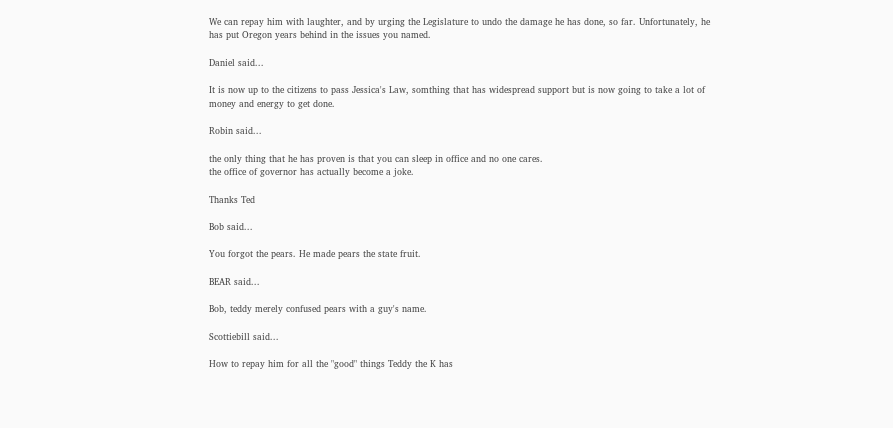We can repay him with laughter, and by urging the Legislature to undo the damage he has done, so far. Unfortunately, he has put Oregon years behind in the issues you named.

Daniel said...

It is now up to the citizens to pass Jessica's Law, somthing that has widespread support but is now going to take a lot of money and energy to get done.

Robin said...

the only thing that he has proven is that you can sleep in office and no one cares.
the office of governor has actually become a joke.

Thanks Ted

Bob said...

You forgot the pears. He made pears the state fruit.

BEAR said...

Bob, teddy merely confused pears with a guy's name.

Scottiebill said...

How to repay him for all the "good" things Teddy the K has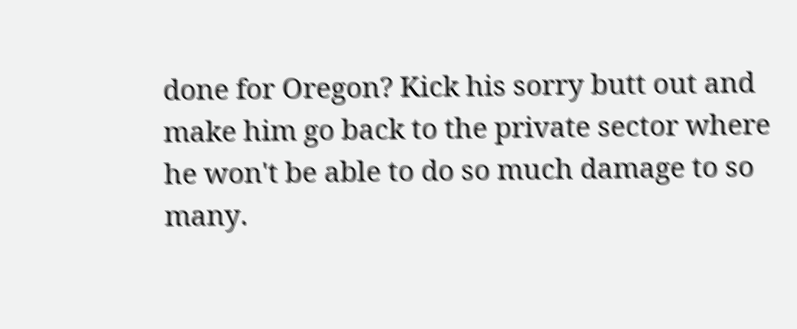done for Oregon? Kick his sorry butt out and make him go back to the private sector where he won't be able to do so much damage to so many.